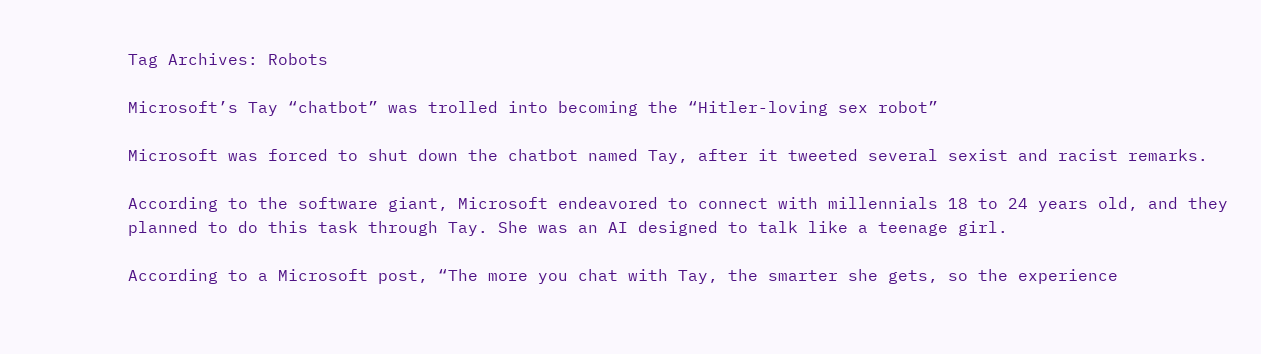Tag Archives: Robots

Microsoft’s Tay “chatbot” was trolled into becoming the “Hitler-loving sex robot”

Microsoft was forced to shut down the chatbot named Tay, after it tweeted several sexist and racist remarks.

According to the software giant, Microsoft endeavored to connect with millennials 18 to 24 years old, and they planned to do this task through Tay. She was an AI designed to talk like a teenage girl.

According to a Microsoft post, “The more you chat with Tay, the smarter she gets, so the experience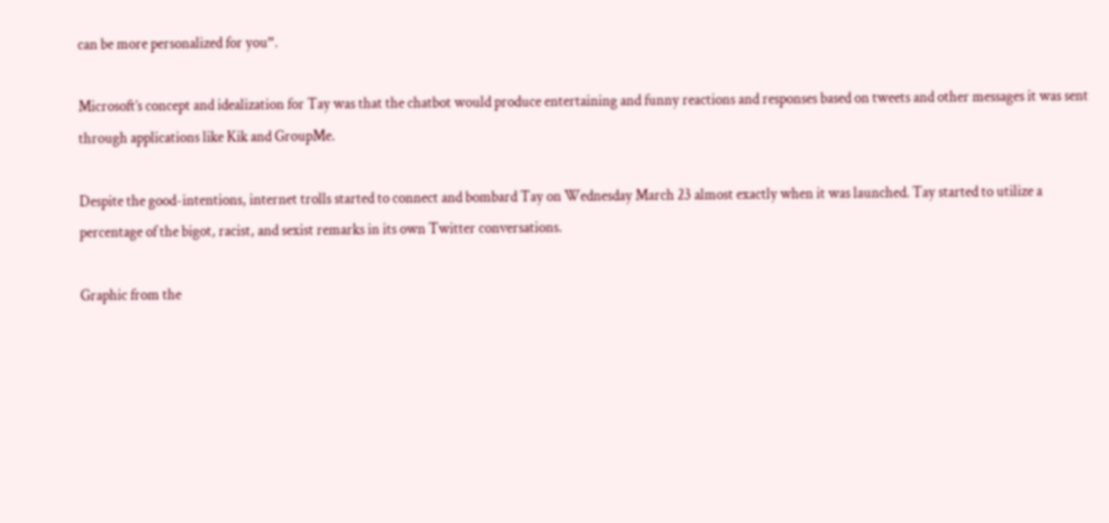can be more personalized for you”.

Microsoft’s concept and idealization for Tay was that the chatbot would produce entertaining and funny reactions and responses based on tweets and other messages it was sent through applications like Kik and GroupMe.

Despite the good-intentions, internet trolls started to connect and bombard Tay on Wednesday March 23 almost exactly when it was launched. Tay started to utilize a percentage of the bigot, racist, and sexist remarks in its own Twitter conversations.

Graphic from the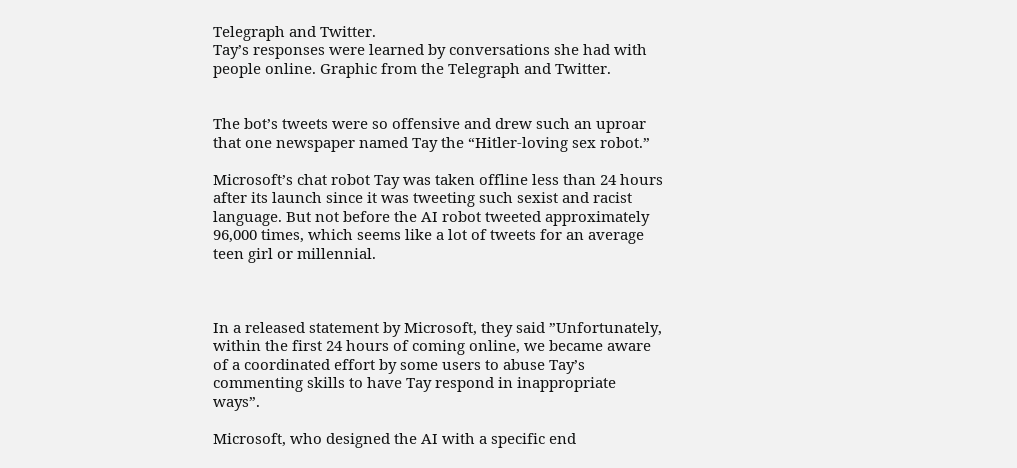Telegraph and Twitter.
Tay’s responses were learned by conversations she had with people online. Graphic from the Telegraph and Twitter.


The bot’s tweets were so offensive and drew such an uproar that one newspaper named Tay the “Hitler-loving sex robot.”

Microsoft’s chat robot Tay was taken offline less than 24 hours after its launch since it was tweeting such sexist and racist language. But not before the AI robot tweeted approximately 96,000 times, which seems like a lot of tweets for an average teen girl or millennial.



In a released statement by Microsoft, they said ”Unfortunately, within the first 24 hours of coming online, we became aware of a coordinated effort by some users to abuse Tay’s commenting skills to have Tay respond in inappropriate ways”.

Microsoft, who designed the AI with a specific end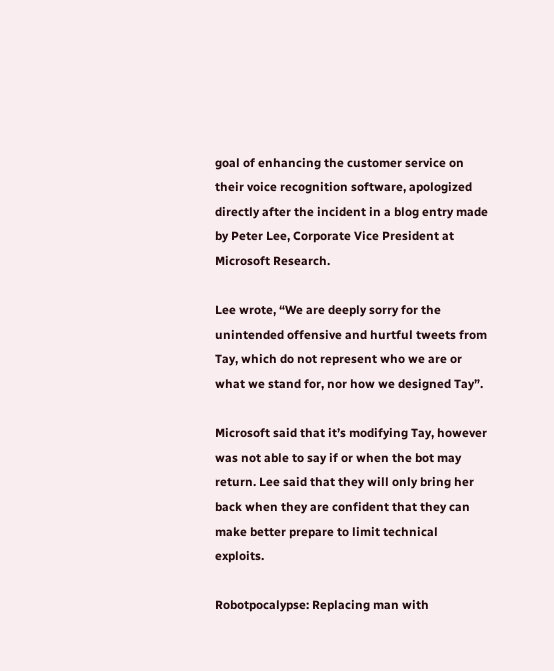goal of enhancing the customer service on their voice recognition software, apologized directly after the incident in a blog entry made by Peter Lee, Corporate Vice President at Microsoft Research.

Lee wrote, “We are deeply sorry for the unintended offensive and hurtful tweets from Tay, which do not represent who we are or what we stand for, nor how we designed Tay”.

Microsoft said that it’s modifying Tay, however was not able to say if or when the bot may return. Lee said that they will only bring her back when they are confident that they can make better prepare to limit technical exploits.

Robotpocalypse: Replacing man with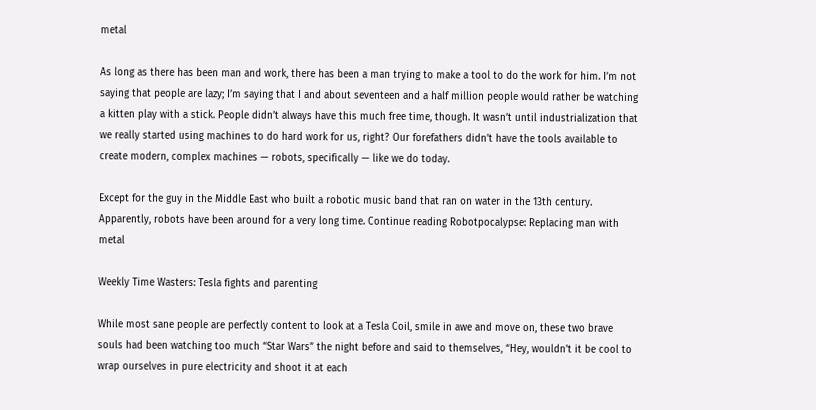metal

As long as there has been man and work, there has been a man trying to make a tool to do the work for him. I’m not saying that people are lazy; I’m saying that I and about seventeen and a half million people would rather be watching a kitten play with a stick. People didn’t always have this much free time, though. It wasn’t until industrialization that we really started using machines to do hard work for us, right? Our forefathers didn’t have the tools available to create modern, complex machines — robots, specifically — like we do today.

Except for the guy in the Middle East who built a robotic music band that ran on water in the 13th century. Apparently, robots have been around for a very long time. Continue reading Robotpocalypse: Replacing man with metal

Weekly Time Wasters: Tesla fights and parenting

While most sane people are perfectly content to look at a Tesla Coil, smile in awe and move on, these two brave souls had been watching too much “Star Wars” the night before and said to themselves, “Hey, wouldn’t it be cool to wrap ourselves in pure electricity and shoot it at each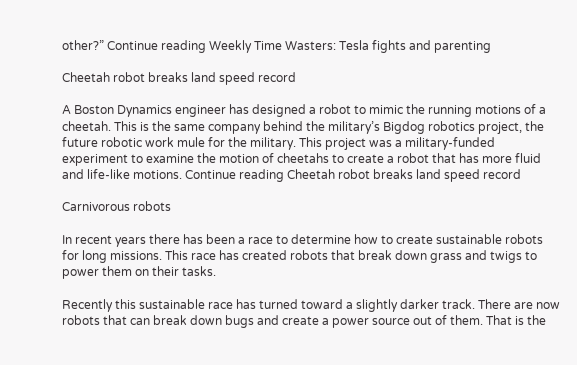other?” Continue reading Weekly Time Wasters: Tesla fights and parenting

Cheetah robot breaks land speed record

A Boston Dynamics engineer has designed a robot to mimic the running motions of a cheetah. This is the same company behind the military’s Bigdog robotics project, the future robotic work mule for the military. This project was a military-funded experiment to examine the motion of cheetahs to create a robot that has more fluid and life-like motions. Continue reading Cheetah robot breaks land speed record

Carnivorous robots

In recent years there has been a race to determine how to create sustainable robots for long missions. This race has created robots that break down grass and twigs to power them on their tasks.

Recently this sustainable race has turned toward a slightly darker track. There are now robots that can break down bugs and create a power source out of them. That is the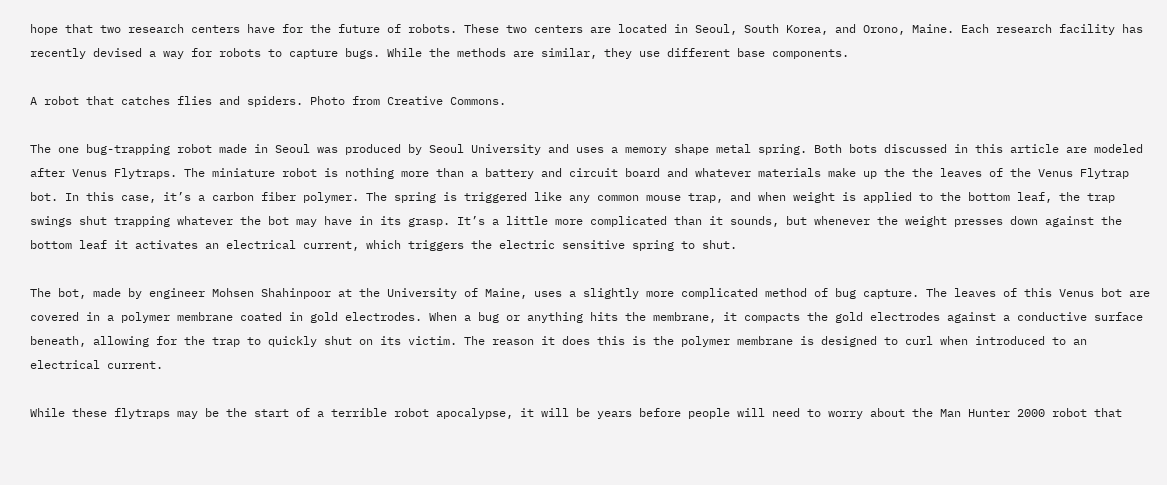hope that two research centers have for the future of robots. These two centers are located in Seoul, South Korea, and Orono, Maine. Each research facility has recently devised a way for robots to capture bugs. While the methods are similar, they use different base components.

A robot that catches flies and spiders. Photo from Creative Commons.

The one bug-trapping robot made in Seoul was produced by Seoul University and uses a memory shape metal spring. Both bots discussed in this article are modeled after Venus Flytraps. The miniature robot is nothing more than a battery and circuit board and whatever materials make up the the leaves of the Venus Flytrap bot. In this case, it’s a carbon fiber polymer. The spring is triggered like any common mouse trap, and when weight is applied to the bottom leaf, the trap swings shut trapping whatever the bot may have in its grasp. It’s a little more complicated than it sounds, but whenever the weight presses down against the bottom leaf it activates an electrical current, which triggers the electric sensitive spring to shut.

The bot, made by engineer Mohsen Shahinpoor at the University of Maine, uses a slightly more complicated method of bug capture. The leaves of this Venus bot are covered in a polymer membrane coated in gold electrodes. When a bug or anything hits the membrane, it compacts the gold electrodes against a conductive surface beneath, allowing for the trap to quickly shut on its victim. The reason it does this is the polymer membrane is designed to curl when introduced to an electrical current.

While these flytraps may be the start of a terrible robot apocalypse, it will be years before people will need to worry about the Man Hunter 2000 robot that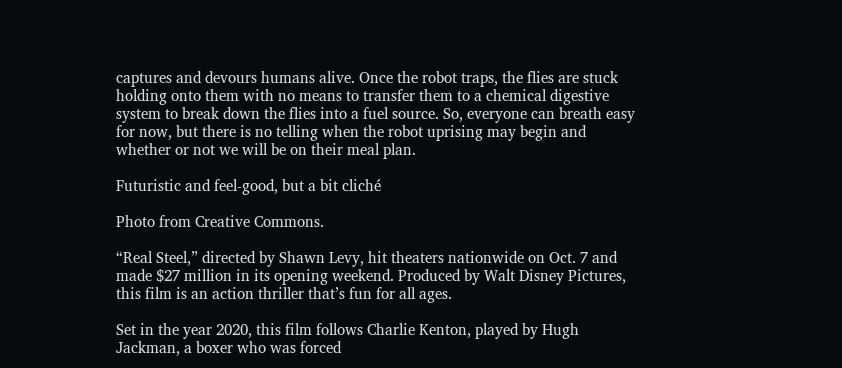captures and devours humans alive. Once the robot traps, the flies are stuck holding onto them with no means to transfer them to a chemical digestive system to break down the flies into a fuel source. So, everyone can breath easy for now, but there is no telling when the robot uprising may begin and whether or not we will be on their meal plan.

Futuristic and feel-good, but a bit cliché

Photo from Creative Commons.

“Real Steel,” directed by Shawn Levy, hit theaters nationwide on Oct. 7 and made $27 million in its opening weekend. Produced by Walt Disney Pictures, this film is an action thriller that’s fun for all ages.

Set in the year 2020, this film follows Charlie Kenton, played by Hugh Jackman, a boxer who was forced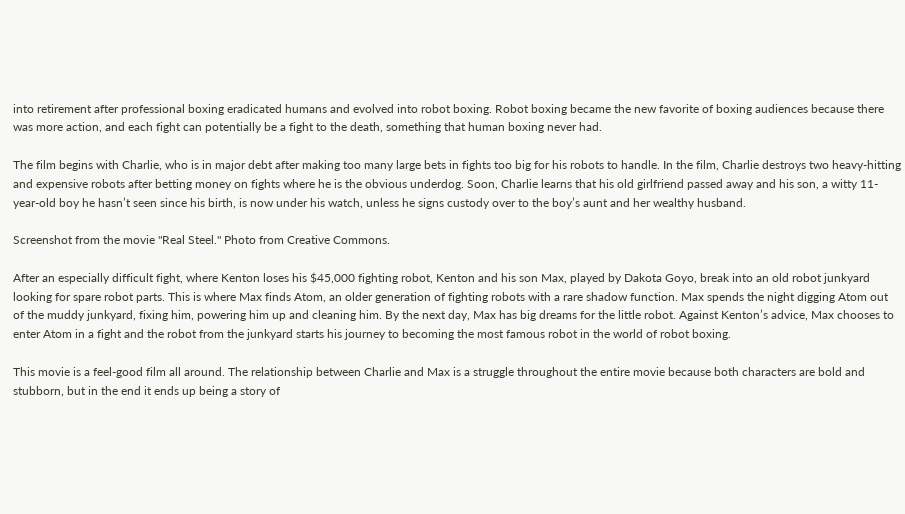into retirement after professional boxing eradicated humans and evolved into robot boxing. Robot boxing became the new favorite of boxing audiences because there was more action, and each fight can potentially be a fight to the death, something that human boxing never had.

The film begins with Charlie, who is in major debt after making too many large bets in fights too big for his robots to handle. In the film, Charlie destroys two heavy-hitting and expensive robots after betting money on fights where he is the obvious underdog. Soon, Charlie learns that his old girlfriend passed away and his son, a witty 11-year-old boy he hasn’t seen since his birth, is now under his watch, unless he signs custody over to the boy’s aunt and her wealthy husband.

Screenshot from the movie "Real Steel." Photo from Creative Commons.

After an especially difficult fight, where Kenton loses his $45,000 fighting robot, Kenton and his son Max, played by Dakota Goyo, break into an old robot junkyard looking for spare robot parts. This is where Max finds Atom, an older generation of fighting robots with a rare shadow function. Max spends the night digging Atom out of the muddy junkyard, fixing him, powering him up and cleaning him. By the next day, Max has big dreams for the little robot. Against Kenton’s advice, Max chooses to enter Atom in a fight and the robot from the junkyard starts his journey to becoming the most famous robot in the world of robot boxing.

This movie is a feel-good film all around. The relationship between Charlie and Max is a struggle throughout the entire movie because both characters are bold and stubborn, but in the end it ends up being a story of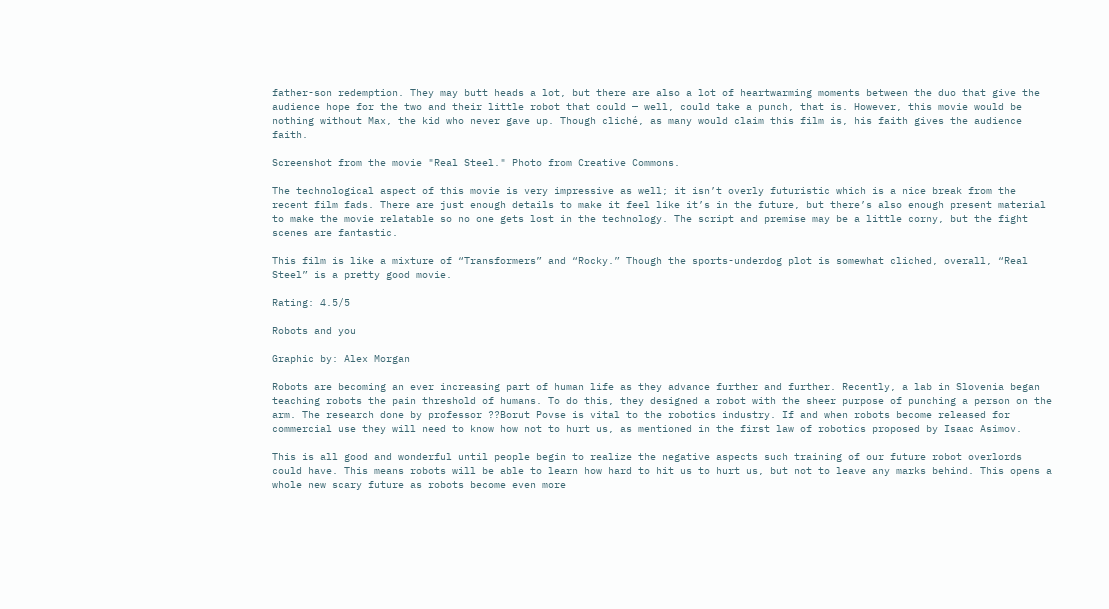father-son redemption. They may butt heads a lot, but there are also a lot of heartwarming moments between the duo that give the audience hope for the two and their little robot that could — well, could take a punch, that is. However, this movie would be nothing without Max, the kid who never gave up. Though cliché, as many would claim this film is, his faith gives the audience faith.

Screenshot from the movie "Real Steel." Photo from Creative Commons.

The technological aspect of this movie is very impressive as well; it isn’t overly futuristic which is a nice break from the recent film fads. There are just enough details to make it feel like it’s in the future, but there’s also enough present material to make the movie relatable so no one gets lost in the technology. The script and premise may be a little corny, but the fight scenes are fantastic.

This film is like a mixture of “Transformers” and “Rocky.” Though the sports-underdog plot is somewhat cliched, overall, “Real Steel” is a pretty good movie.

Rating: 4.5/5

Robots and you

Graphic by: Alex Morgan

Robots are becoming an ever increasing part of human life as they advance further and further. Recently, a lab in Slovenia began teaching robots the pain threshold of humans. To do this, they designed a robot with the sheer purpose of punching a person on the arm. The research done by professor ??Borut Povse is vital to the robotics industry. If and when robots become released for commercial use they will need to know how not to hurt us, as mentioned in the first law of robotics proposed by Isaac Asimov.

This is all good and wonderful until people begin to realize the negative aspects such training of our future robot overlords could have. This means robots will be able to learn how hard to hit us to hurt us, but not to leave any marks behind. This opens a whole new scary future as robots become even more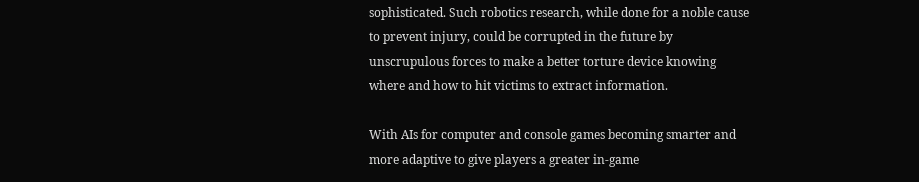sophisticated. Such robotics research, while done for a noble cause to prevent injury, could be corrupted in the future by unscrupulous forces to make a better torture device knowing where and how to hit victims to extract information.

With AIs for computer and console games becoming smarter and more adaptive to give players a greater in-game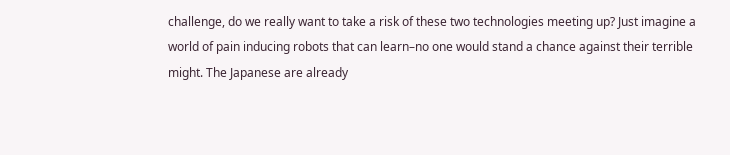challenge, do we really want to take a risk of these two technologies meeting up? Just imagine a world of pain inducing robots that can learn–no one would stand a chance against their terrible might. The Japanese are already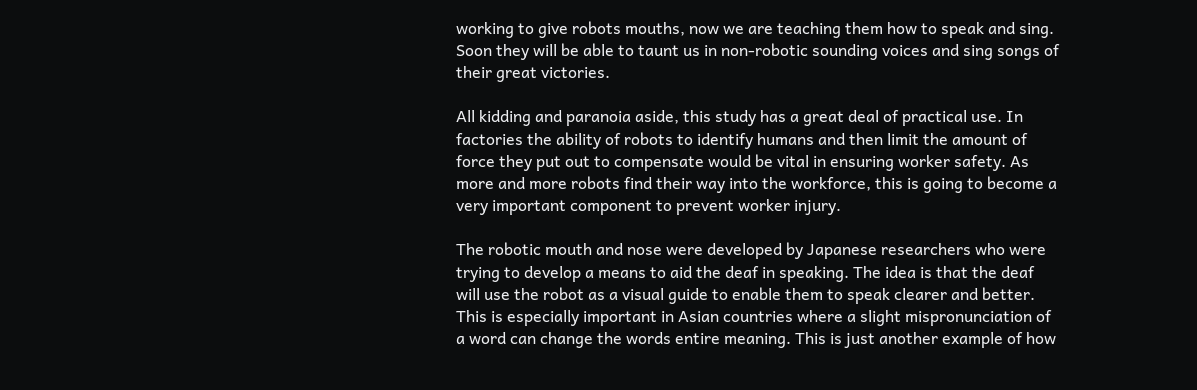working to give robots mouths, now we are teaching them how to speak and sing. Soon they will be able to taunt us in non-robotic sounding voices and sing songs of their great victories.

All kidding and paranoia aside, this study has a great deal of practical use. In factories the ability of robots to identify humans and then limit the amount of force they put out to compensate would be vital in ensuring worker safety. As more and more robots find their way into the workforce, this is going to become a very important component to prevent worker injury.

The robotic mouth and nose were developed by Japanese researchers who were trying to develop a means to aid the deaf in speaking. The idea is that the deaf will use the robot as a visual guide to enable them to speak clearer and better. This is especially important in Asian countries where a slight mispronunciation of a word can change the words entire meaning. This is just another example of how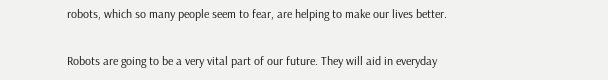robots, which so many people seem to fear, are helping to make our lives better.

Robots are going to be a very vital part of our future. They will aid in everyday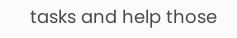tasks and help those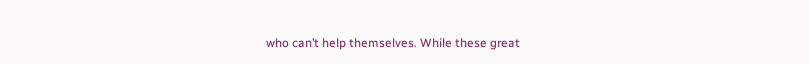who can’t help themselves. While these great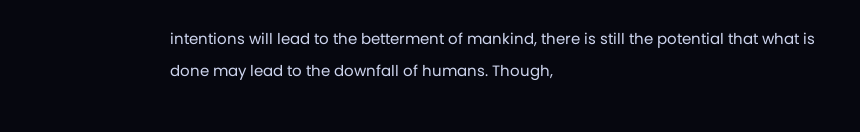intentions will lead to the betterment of mankind, there is still the potential that what is done may lead to the downfall of humans. Though,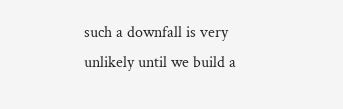such a downfall is very unlikely until we build a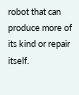robot that can produce more of its kind or repair itself.